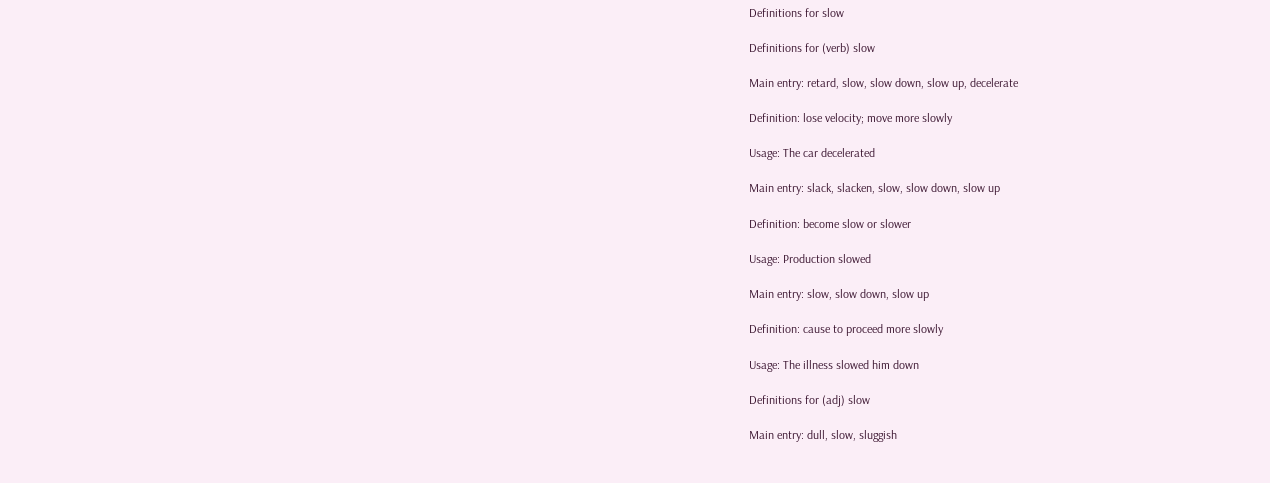Definitions for slow

Definitions for (verb) slow

Main entry: retard, slow, slow down, slow up, decelerate

Definition: lose velocity; move more slowly

Usage: The car decelerated

Main entry: slack, slacken, slow, slow down, slow up

Definition: become slow or slower

Usage: Production slowed

Main entry: slow, slow down, slow up

Definition: cause to proceed more slowly

Usage: The illness slowed him down

Definitions for (adj) slow

Main entry: dull, slow, sluggish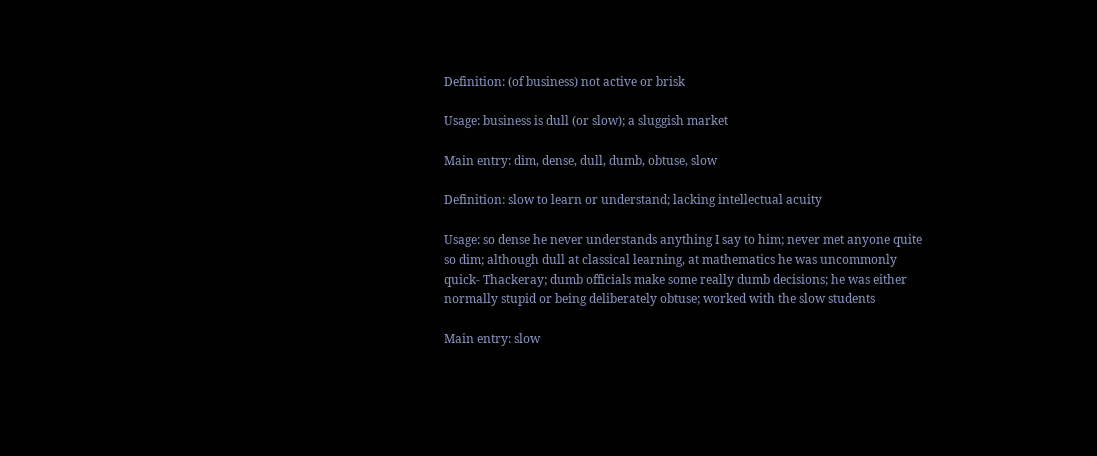Definition: (of business) not active or brisk

Usage: business is dull (or slow); a sluggish market

Main entry: dim, dense, dull, dumb, obtuse, slow

Definition: slow to learn or understand; lacking intellectual acuity

Usage: so dense he never understands anything I say to him; never met anyone quite so dim; although dull at classical learning, at mathematics he was uncommonly quick- Thackeray; dumb officials make some really dumb decisions; he was either normally stupid or being deliberately obtuse; worked with the slow students

Main entry: slow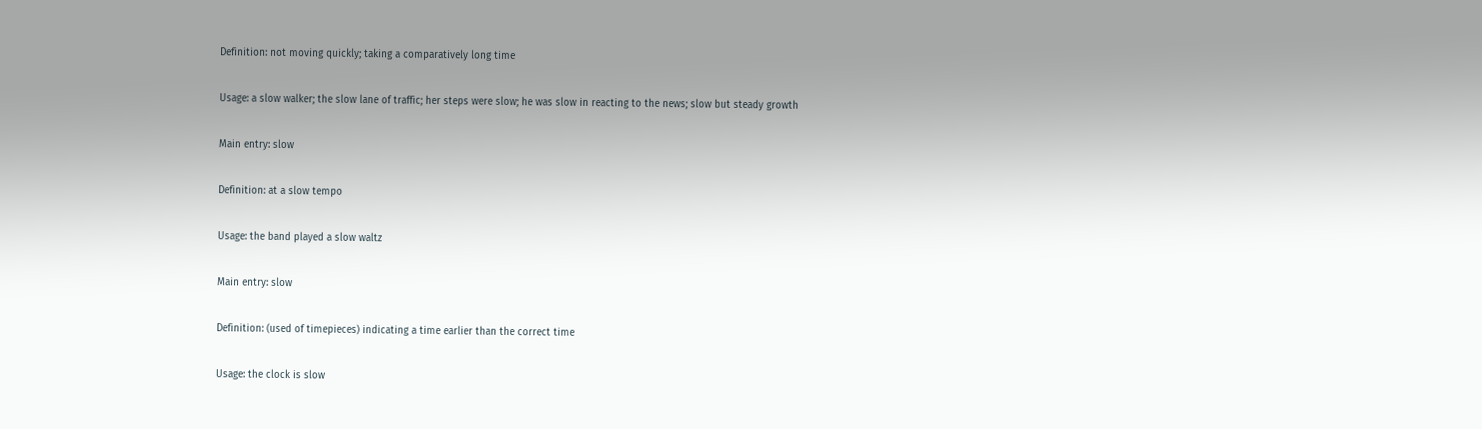Definition: not moving quickly; taking a comparatively long time

Usage: a slow walker; the slow lane of traffic; her steps were slow; he was slow in reacting to the news; slow but steady growth

Main entry: slow

Definition: at a slow tempo

Usage: the band played a slow waltz

Main entry: slow

Definition: (used of timepieces) indicating a time earlier than the correct time

Usage: the clock is slow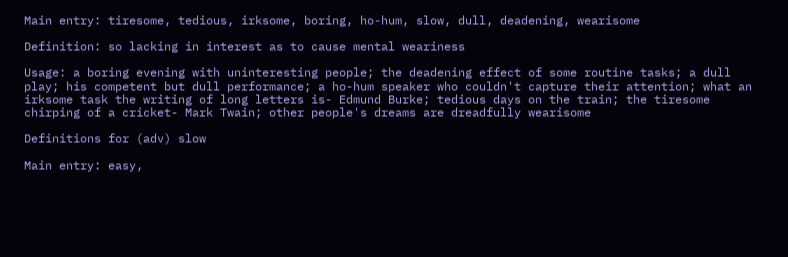Main entry: tiresome, tedious, irksome, boring, ho-hum, slow, dull, deadening, wearisome

Definition: so lacking in interest as to cause mental weariness

Usage: a boring evening with uninteresting people; the deadening effect of some routine tasks; a dull play; his competent but dull performance; a ho-hum speaker who couldn't capture their attention; what an irksome task the writing of long letters is- Edmund Burke; tedious days on the train; the tiresome chirping of a cricket- Mark Twain; other people's dreams are dreadfully wearisome

Definitions for (adv) slow

Main entry: easy,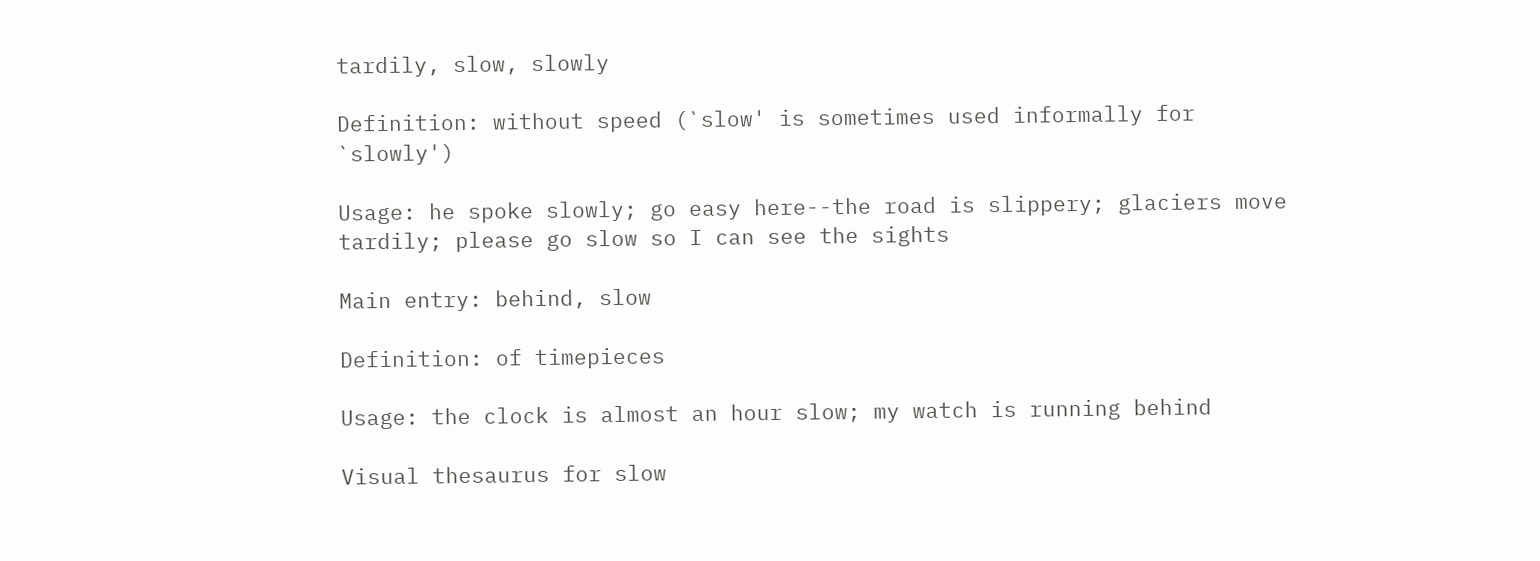tardily, slow, slowly

Definition: without speed (`slow' is sometimes used informally for `slowly')

Usage: he spoke slowly; go easy here--the road is slippery; glaciers move tardily; please go slow so I can see the sights

Main entry: behind, slow

Definition: of timepieces

Usage: the clock is almost an hour slow; my watch is running behind

Visual thesaurus for slow